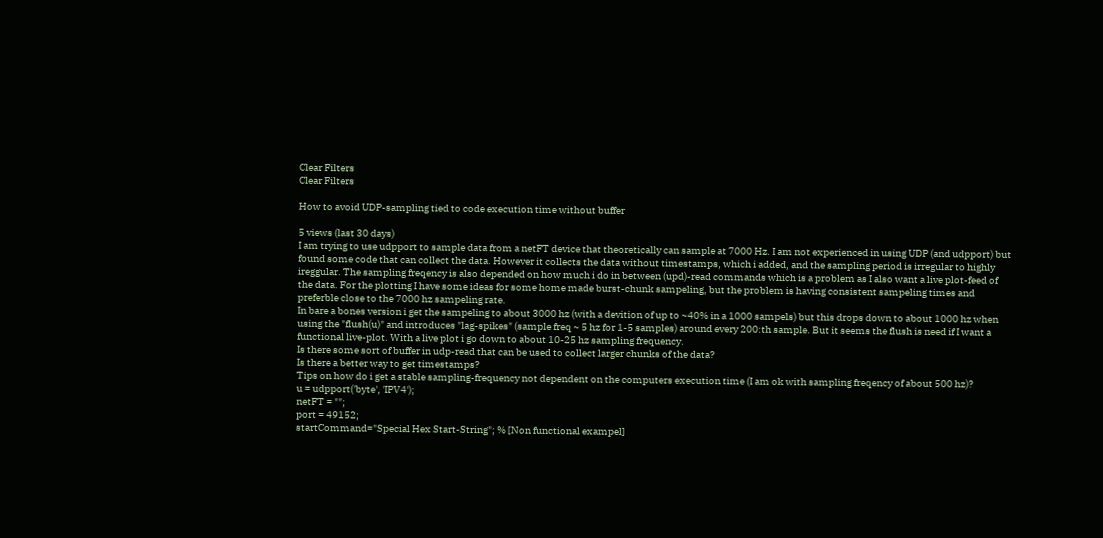Clear Filters
Clear Filters

How to avoid UDP-sampling tied to code execution time without buffer

5 views (last 30 days)
I am trying to use udpport to sample data from a netFT device that theoretically can sample at 7000 Hz. I am not experienced in using UDP (and udpport) but found some code that can collect the data. However it collects the data without timestamps, which i added, and the sampling period is irregular to highly ireggular. The sampling freqency is also depended on how much i do in between (upd)-read commands which is a problem as I also want a live plot-feed of the data. For the plotting I have some ideas for some home made burst-chunk sampeling, but the problem is having consistent sampeling times and preferble close to the 7000 hz sampeling rate.
In bare a bones version i get the sampeling to about 3000 hz (with a devition of up to ~40% in a 1000 sampels) but this drops down to about 1000 hz when using the "flush(u)" and introduces "lag-spikes" (sample freq ~ 5 hz for 1-5 samples) around every 200:th sample. But it seems the flush is need if I want a functional live-plot. With a live plot i go down to about 10-25 hz sampling frequency.
Is there some sort of buffer in udp-read that can be used to collect larger chunks of the data?
Is there a better way to get timestamps?
Tips on how do i get a stable sampling-frequency not dependent on the computers execution time (I am ok with sampling freqency of about 500 hz)?
u = udpport('byte', 'IPV4');
netFT = "";
port = 49152;
startCommand="Special Hex Start-String"; % [Non functional exampel]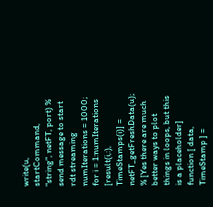write(u, startCommand, "string", netFT, port) % send message to start rdt streaming
numIterations = 1000;
for i = 1:numIterations
[result(i,:), TimeStamps(i)] = netFT_getFreshData(u);
% [Yes there are much better ways to plot things in loops, but this is a placeholder]
function [ data, TimeStamp ] =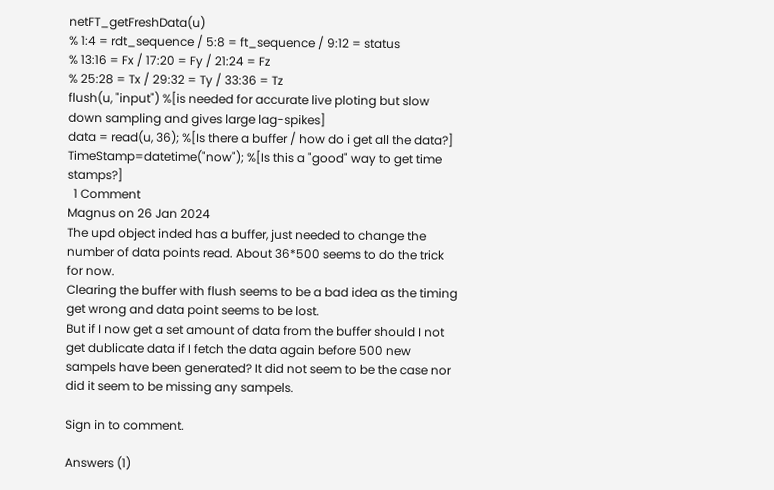netFT_getFreshData(u)
% 1:4 = rdt_sequence / 5:8 = ft_sequence / 9:12 = status
% 13:16 = Fx / 17:20 = Fy / 21:24 = Fz
% 25:28 = Tx / 29:32 = Ty / 33:36 = Tz
flush(u, "input") %[is needed for accurate live ploting but slow down sampling and gives large lag-spikes]
data = read(u, 36); %[Is there a buffer / how do i get all the data?]
TimeStamp=datetime("now"); %[Is this a "good" way to get time stamps?]
  1 Comment
Magnus on 26 Jan 2024
The upd object inded has a buffer, just needed to change the number of data points read. About 36*500 seems to do the trick for now.
Clearing the buffer with flush seems to be a bad idea as the timing get wrong and data point seems to be lost.
But if I now get a set amount of data from the buffer should I not get dublicate data if I fetch the data again before 500 new sampels have been generated? It did not seem to be the case nor did it seem to be missing any sampels.

Sign in to comment.

Answers (1)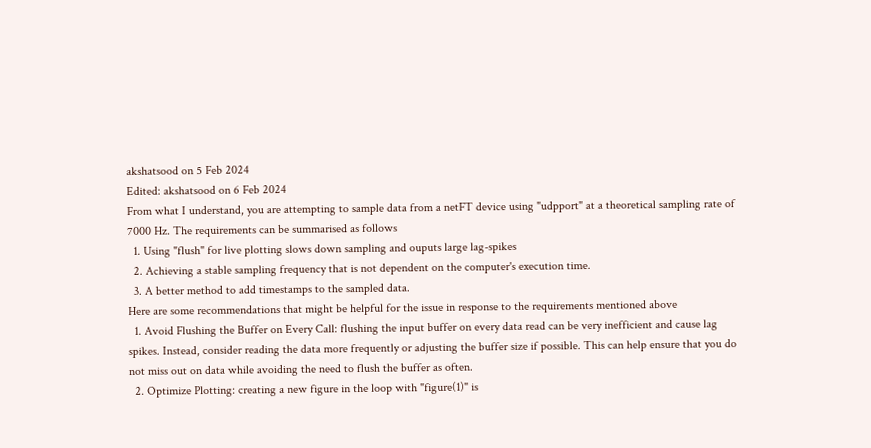akshatsood on 5 Feb 2024
Edited: akshatsood on 6 Feb 2024
From what I understand, you are attempting to sample data from a netFT device using "udpport" at a theoretical sampling rate of 7000 Hz. The requirements can be summarised as follows
  1. Using "flush" for live plotting slows down sampling and ouputs large lag-spikes
  2. Achieving a stable sampling frequency that is not dependent on the computer's execution time.
  3. A better method to add timestamps to the sampled data.
Here are some recommendations that might be helpful for the issue in response to the requirements mentioned above
  1. Avoid Flushing the Buffer on Every Call: flushing the input buffer on every data read can be very inefficient and cause lag spikes. Instead, consider reading the data more frequently or adjusting the buffer size if possible. This can help ensure that you do not miss out on data while avoiding the need to flush the buffer as often.
  2. Optimize Plotting: creating a new figure in the loop with "figure(1)" is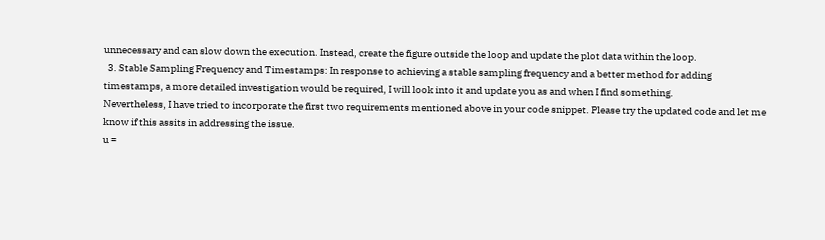unnecessary and can slow down the execution. Instead, create the figure outside the loop and update the plot data within the loop.
  3. Stable Sampling Frequency and Timestamps: In response to achieving a stable sampling frequency and a better method for adding timestamps, a more detailed investigation would be required, I will look into it and update you as and when I find something.
Nevertheless, I have tried to incorporate the first two requirements mentioned above in your code snippet. Please try the updated code and let me know if this assits in addressing the issue.
u =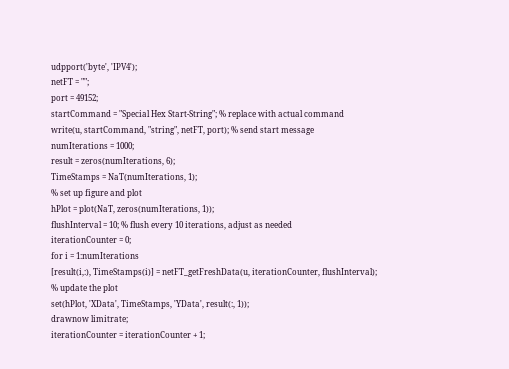udpport('byte', 'IPV4');
netFT = "";
port = 49152;
startCommand = "Special Hex Start-String"; % replace with actual command
write(u, startCommand, "string", netFT, port); % send start message
numIterations = 1000;
result = zeros(numIterations, 6);
TimeStamps = NaT(numIterations, 1);
% set up figure and plot
hPlot = plot(NaT, zeros(numIterations, 1));
flushInterval = 10; % flush every 10 iterations, adjust as needed
iterationCounter = 0;
for i = 1:numIterations
[result(i,:), TimeStamps(i)] = netFT_getFreshData(u, iterationCounter, flushInterval);
% update the plot
set(hPlot, 'XData', TimeStamps, 'YData', result(:, 1));
drawnow limitrate;
iterationCounter = iterationCounter + 1;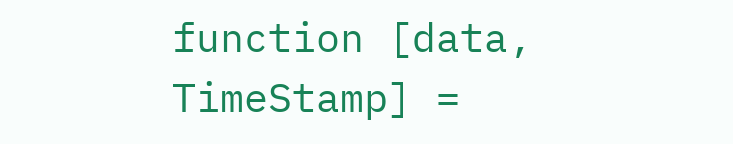function [data, TimeStamp] =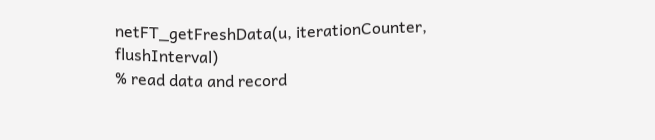netFT_getFreshData(u, iterationCounter, flushInterval)
% read data and record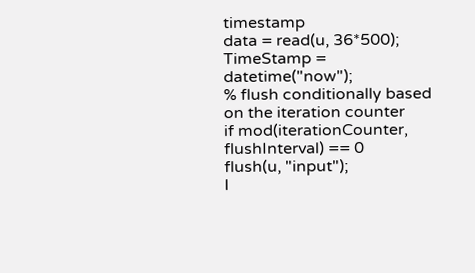timestamp
data = read(u, 36*500);
TimeStamp = datetime("now");
% flush conditionally based on the iteration counter
if mod(iterationCounter, flushInterval) == 0
flush(u, "input");
I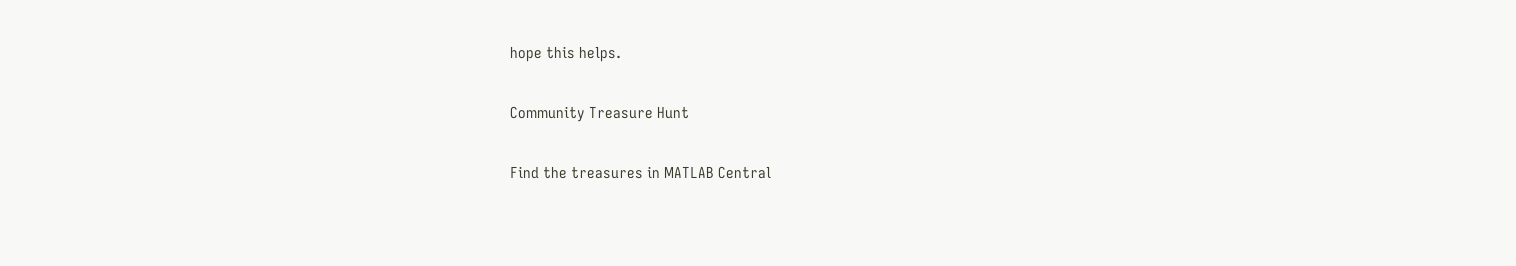hope this helps.

Community Treasure Hunt

Find the treasures in MATLAB Central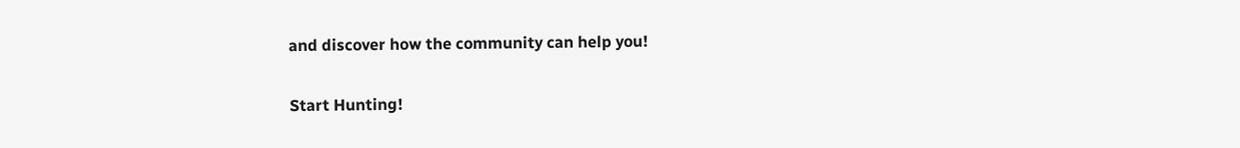and discover how the community can help you!

Start Hunting!